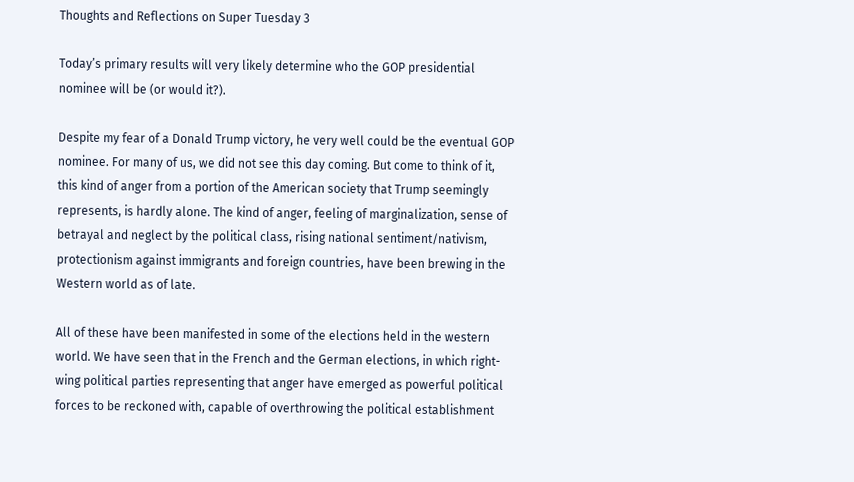Thoughts and Reflections on Super Tuesday 3

Today’s primary results will very likely determine who the GOP presidential nominee will be (or would it?).

Despite my fear of a Donald Trump victory, he very well could be the eventual GOP nominee. For many of us, we did not see this day coming. But come to think of it, this kind of anger from a portion of the American society that Trump seemingly represents, is hardly alone. The kind of anger, feeling of marginalization, sense of betrayal and neglect by the political class, rising national sentiment/nativism, protectionism against immigrants and foreign countries, have been brewing in the Western world as of late.

All of these have been manifested in some of the elections held in the western world. We have seen that in the French and the German elections, in which right-wing political parties representing that anger have emerged as powerful political forces to be reckoned with, capable of overthrowing the political establishment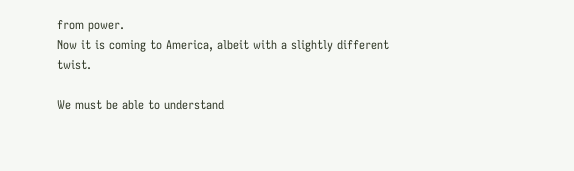from power.
Now it is coming to America, albeit with a slightly different twist.

We must be able to understand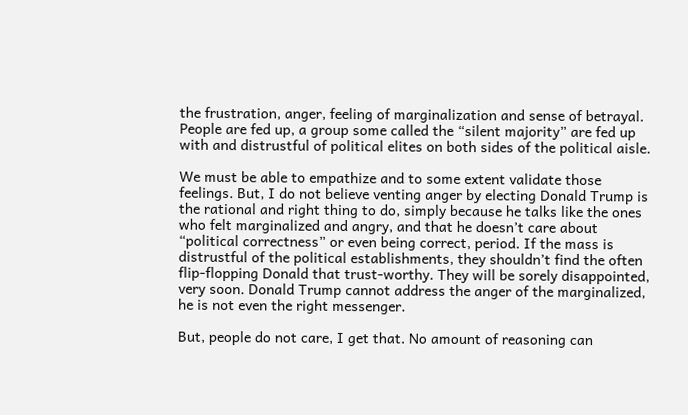the frustration, anger, feeling of marginalization and sense of betrayal. People are fed up, a group some called the “silent majority” are fed up with and distrustful of political elites on both sides of the political aisle.

We must be able to empathize and to some extent validate those feelings. But, I do not believe venting anger by electing Donald Trump is the rational and right thing to do, simply because he talks like the ones who felt marginalized and angry, and that he doesn’t care about “political correctness” or even being correct, period. If the mass is distrustful of the political establishments, they shouldn’t find the often flip-flopping Donald that trust-worthy. They will be sorely disappointed, very soon. Donald Trump cannot address the anger of the marginalized, he is not even the right messenger.

But, people do not care, I get that. No amount of reasoning can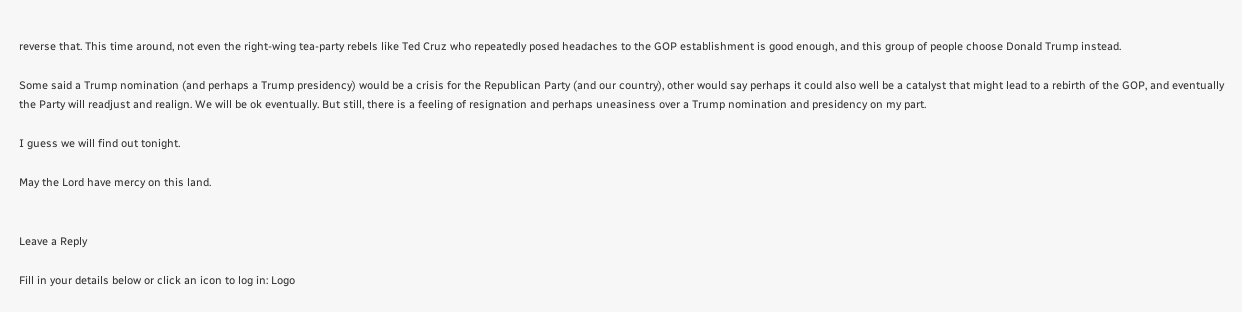reverse that. This time around, not even the right-wing tea-party rebels like Ted Cruz who repeatedly posed headaches to the GOP establishment is good enough, and this group of people choose Donald Trump instead.

Some said a Trump nomination (and perhaps a Trump presidency) would be a crisis for the Republican Party (and our country), other would say perhaps it could also well be a catalyst that might lead to a rebirth of the GOP, and eventually the Party will readjust and realign. We will be ok eventually. But still, there is a feeling of resignation and perhaps uneasiness over a Trump nomination and presidency on my part.

I guess we will find out tonight.

May the Lord have mercy on this land.


Leave a Reply

Fill in your details below or click an icon to log in: Logo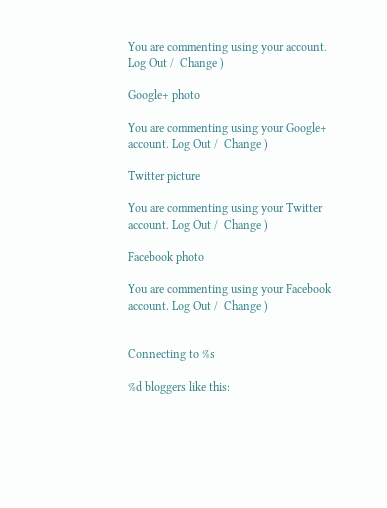You are commenting using your account. Log Out /  Change )

Google+ photo

You are commenting using your Google+ account. Log Out /  Change )

Twitter picture

You are commenting using your Twitter account. Log Out /  Change )

Facebook photo

You are commenting using your Facebook account. Log Out /  Change )


Connecting to %s

%d bloggers like this: